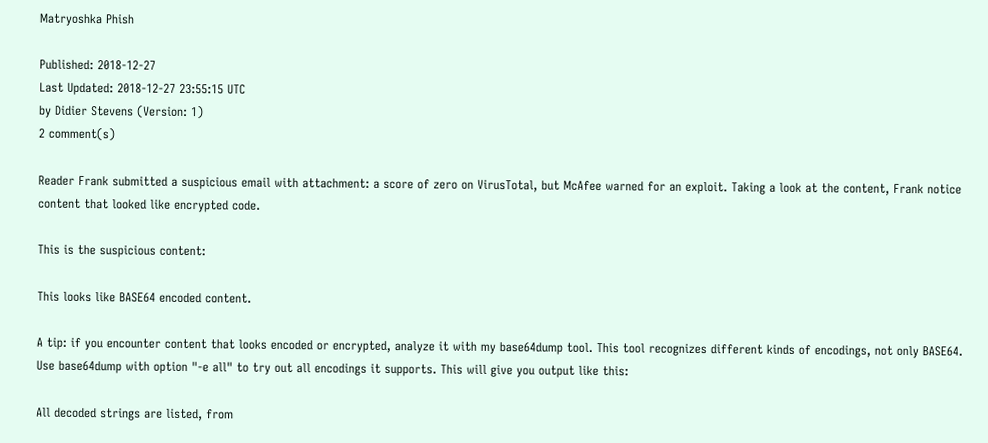Matryoshka Phish

Published: 2018-12-27
Last Updated: 2018-12-27 23:55:15 UTC
by Didier Stevens (Version: 1)
2 comment(s)

Reader Frank submitted a suspicious email with attachment: a score of zero on VirusTotal, but McAfee warned for an exploit. Taking a look at the content, Frank notice content that looked like encrypted code.

This is the suspicious content:

This looks like BASE64 encoded content.

A tip: if you encounter content that looks encoded or encrypted, analyze it with my base64dump tool. This tool recognizes different kinds of encodings, not only BASE64. Use base64dump with option "-e all" to try out all encodings it supports. This will give you output like this:

All decoded strings are listed, from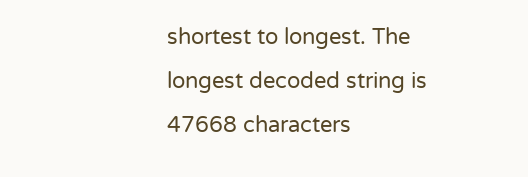shortest to longest. The longest decoded string is 47668 characters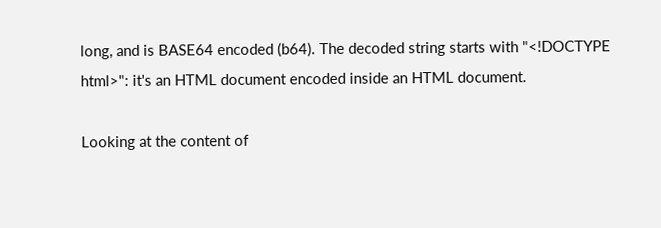long, and is BASE64 encoded (b64). The decoded string starts with "<!DOCTYPE html>": it's an HTML document encoded inside an HTML document.

Looking at the content of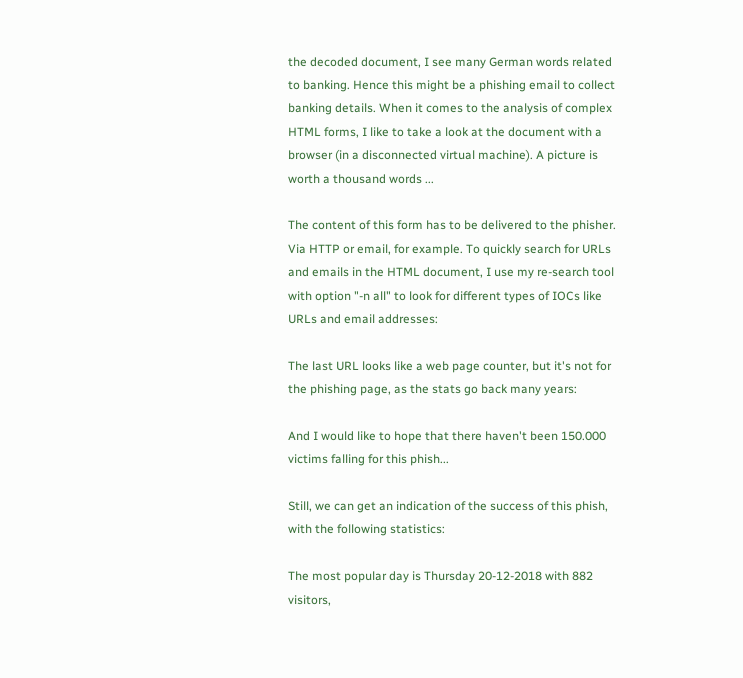the decoded document, I see many German words related to banking. Hence this might be a phishing email to collect banking details. When it comes to the analysis of complex HTML forms, I like to take a look at the document with a browser (in a disconnected virtual machine). A picture is worth a thousand words ...

The content of this form has to be delivered to the phisher. Via HTTP or email, for example. To quickly search for URLs and emails in the HTML document, I use my re-search tool with option "-n all" to look for different types of IOCs like URLs and email addresses:

The last URL looks like a web page counter, but it's not for the phishing page, as the stats go back many years:

And I would like to hope that there haven't been 150.000 victims falling for this phish...

Still, we can get an indication of the success of this phish, with the following statistics:

The most popular day is Thursday 20-12-2018 with 882 visitors,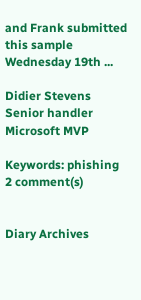and Frank submitted this sample Wednesday 19th ...

Didier Stevens
Senior handler
Microsoft MVP

Keywords: phishing
2 comment(s)


Diary Archives